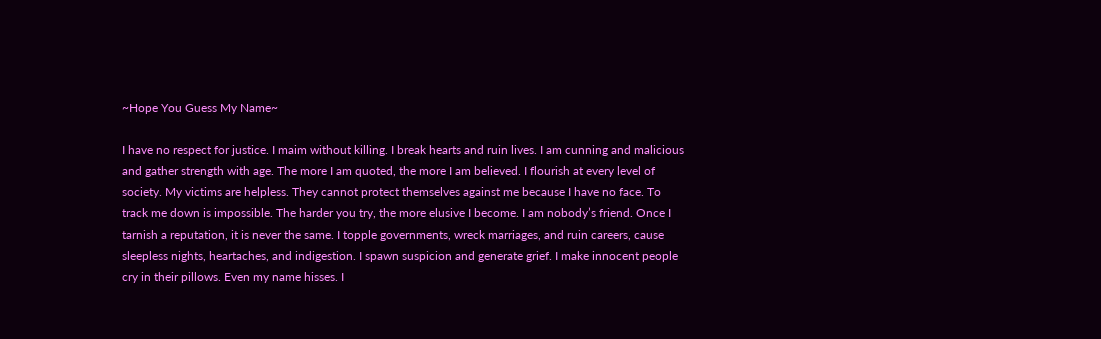~Hope You Guess My Name~

I have no respect for justice. I maim without killing. I break hearts and ruin lives. I am cunning and malicious and gather strength with age. The more I am quoted, the more I am believed. I flourish at every level of society. My victims are helpless. They cannot protect themselves against me because I have no face. To track me down is impossible. The harder you try, the more elusive I become. I am nobody’s friend. Once I tarnish a reputation, it is never the same. I topple governments, wreck marriages, and ruin careers, cause sleepless nights, heartaches, and indigestion. I spawn suspicion and generate grief. I make innocent people cry in their pillows. Even my name hisses. I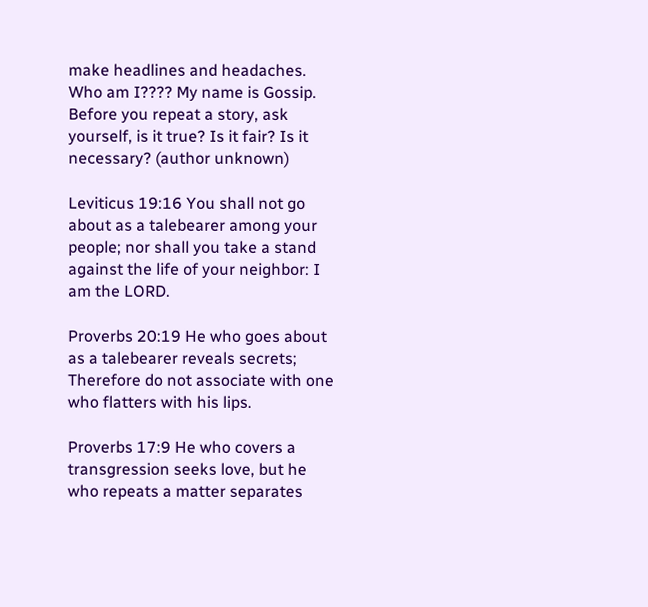make headlines and headaches. Who am I???? My name is Gossip. Before you repeat a story, ask yourself, is it true? Is it fair? Is it necessary? (author unknown)

Leviticus 19:16 You shall not go about as a talebearer among your people; nor shall you take a stand against the life of your neighbor: I am the LORD.

Proverbs 20:19 He who goes about as a talebearer reveals secrets;    Therefore do not associate with one who flatters with his lips.

Proverbs 17:9 He who covers a transgression seeks love, but he who repeats a matter separates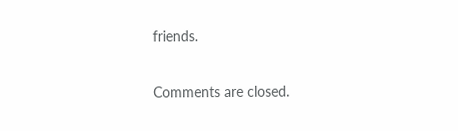friends.

Comments are closed.